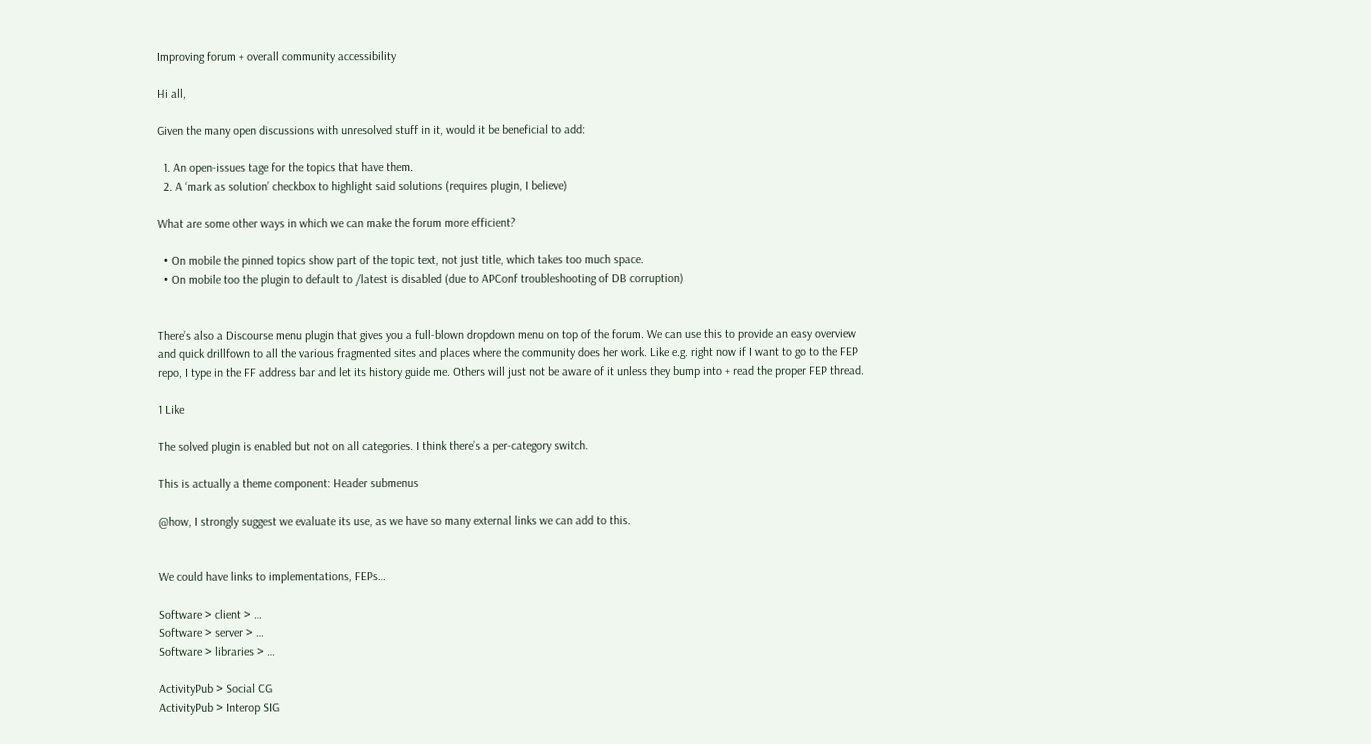Improving forum + overall community accessibility

Hi all,

Given the many open discussions with unresolved stuff in it, would it be beneficial to add:

  1. An open-issues tage for the topics that have them.
  2. A ‘mark as solution’ checkbox to highlight said solutions (requires plugin, I believe)

What are some other ways in which we can make the forum more efficient?

  • On mobile the pinned topics show part of the topic text, not just title, which takes too much space.
  • On mobile too the plugin to default to /latest is disabled (due to APConf troubleshooting of DB corruption)


There’s also a Discourse menu plugin that gives you a full-blown dropdown menu on top of the forum. We can use this to provide an easy overview and quick drillfown to all the various fragmented sites and places where the community does her work. Like e.g. right now if I want to go to the FEP repo, I type in the FF address bar and let its history guide me. Others will just not be aware of it unless they bump into + read the proper FEP thread.

1 Like

The solved plugin is enabled but not on all categories. I think there’s a per-category switch.

This is actually a theme component: Header submenus

@how, I strongly suggest we evaluate its use, as we have so many external links we can add to this.


We could have links to implementations, FEPs…

Software > client > …
Software > server > …
Software > libraries > …

ActivityPub > Social CG
ActivityPub > Interop SIG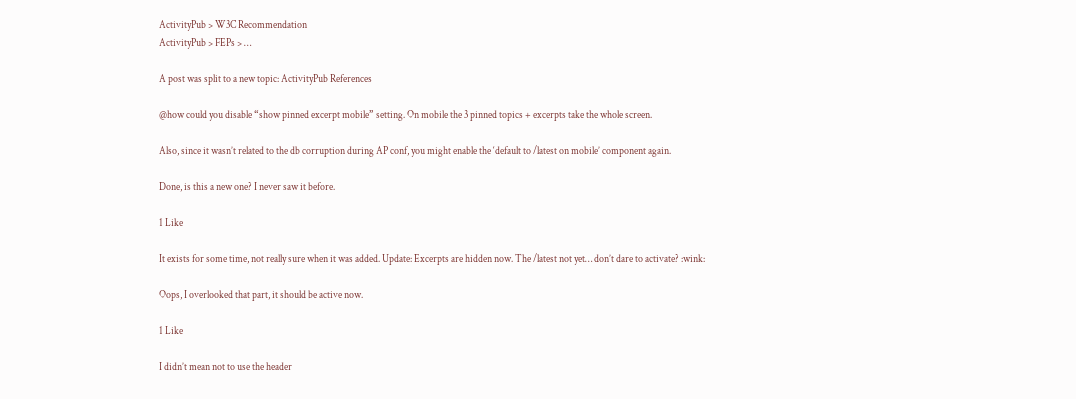ActivityPub > W3C Recommendation
ActivityPub > FEPs > …

A post was split to a new topic: ActivityPub References

@how could you disable “show pinned excerpt mobile” setting. On mobile the 3 pinned topics + excerpts take the whole screen.

Also, since it wasn’t related to the db corruption during AP conf, you might enable the ‘default to /latest on mobile’ component again.

Done, is this a new one? I never saw it before.

1 Like

It exists for some time, not really sure when it was added. Update: Excerpts are hidden now. The /latest not yet… don’t dare to activate? :wink:

Oops, I overlooked that part, it should be active now.

1 Like

I didn’t mean not to use the header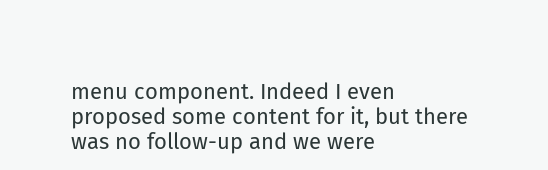menu component. Indeed I even proposed some content for it, but there was no follow-up and we were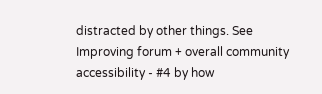distracted by other things. See Improving forum + overall community accessibility - #4 by how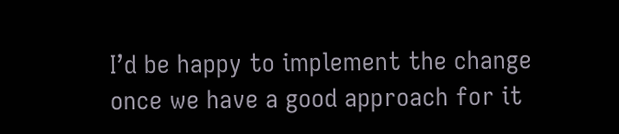I’d be happy to implement the change once we have a good approach for it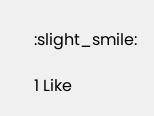:slight_smile:

1 Like